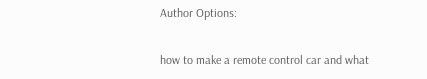Author Options:

how to make a remote control car and what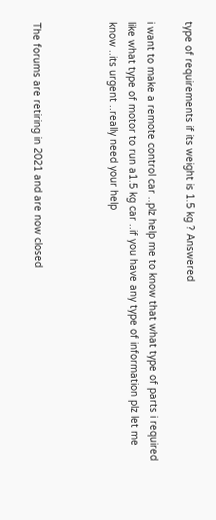type of requirements if its weight is 1.5 kg ? Answered

i want to make a remote control car ..plz help me to know that what type of parts i required like what type of motor to run a1.5 kg car ..if you have any type of information plz let me know ..its urgent ..really need your help



The forums are retiring in 2021 and are now closed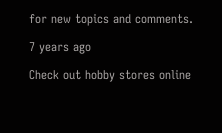for new topics and comments.

7 years ago

Check out hobby stores online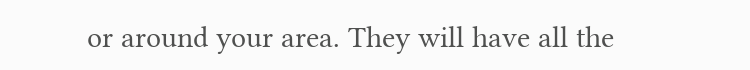or around your area. They will have all the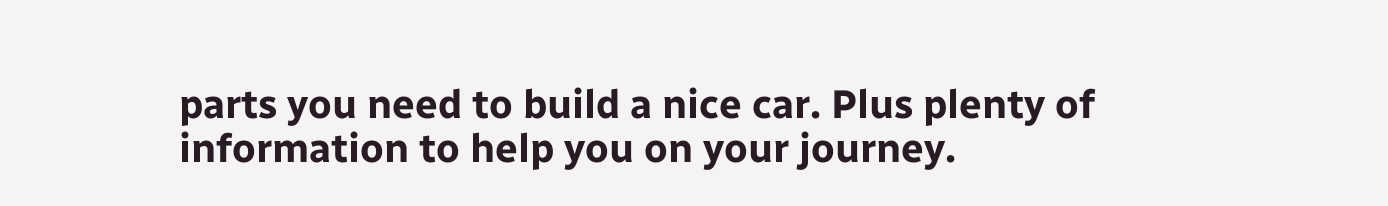parts you need to build a nice car. Plus plenty of information to help you on your journey.